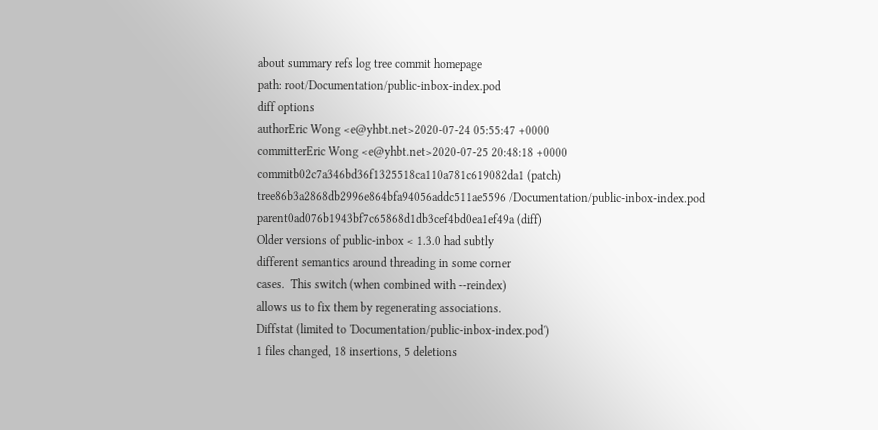about summary refs log tree commit homepage
path: root/Documentation/public-inbox-index.pod
diff options
authorEric Wong <e@yhbt.net>2020-07-24 05:55:47 +0000
committerEric Wong <e@yhbt.net>2020-07-25 20:48:18 +0000
commitb02c7a346bd36f1325518ca110a781c619082da1 (patch)
tree86b3a2868db2996e864bfa94056addc511ae5596 /Documentation/public-inbox-index.pod
parent0ad076b1943bf7c65868d1db3cef4bd0ea1ef49a (diff)
Older versions of public-inbox < 1.3.0 had subtly
different semantics around threading in some corner
cases.  This switch (when combined with --reindex)
allows us to fix them by regenerating associations.
Diffstat (limited to 'Documentation/public-inbox-index.pod')
1 files changed, 18 insertions, 5 deletions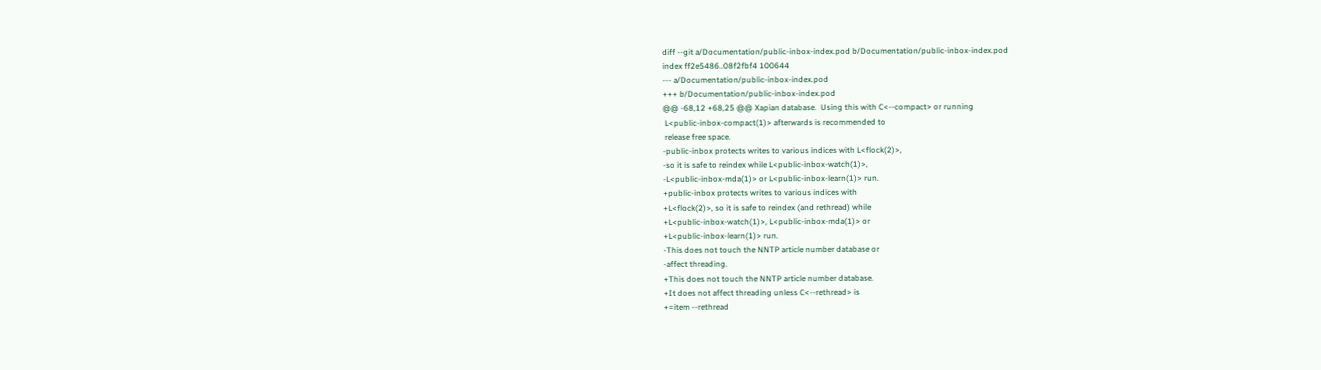diff --git a/Documentation/public-inbox-index.pod b/Documentation/public-inbox-index.pod
index ff2e5486..08f2fbf4 100644
--- a/Documentation/public-inbox-index.pod
+++ b/Documentation/public-inbox-index.pod
@@ -68,12 +68,25 @@ Xapian database.  Using this with C<--compact> or running
 L<public-inbox-compact(1)> afterwards is recommended to
 release free space.
-public-inbox protects writes to various indices with L<flock(2)>,
-so it is safe to reindex while L<public-inbox-watch(1)>,
-L<public-inbox-mda(1)> or L<public-inbox-learn(1)> run.
+public-inbox protects writes to various indices with
+L<flock(2)>, so it is safe to reindex (and rethread) while
+L<public-inbox-watch(1)>, L<public-inbox-mda(1)> or
+L<public-inbox-learn(1)> run.
-This does not touch the NNTP article number database or
-affect threading.
+This does not touch the NNTP article number database.
+It does not affect threading unless C<--rethread> is
+=item --rethread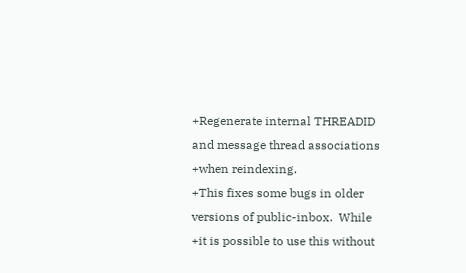+Regenerate internal THREADID and message thread associations
+when reindexing.
+This fixes some bugs in older versions of public-inbox.  While
+it is possible to use this without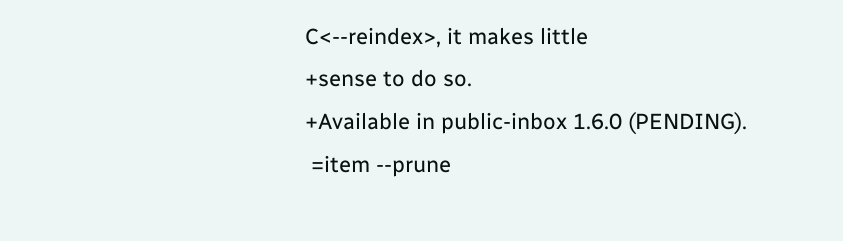C<--reindex>, it makes little
+sense to do so.
+Available in public-inbox 1.6.0 (PENDING).
 =item --prune